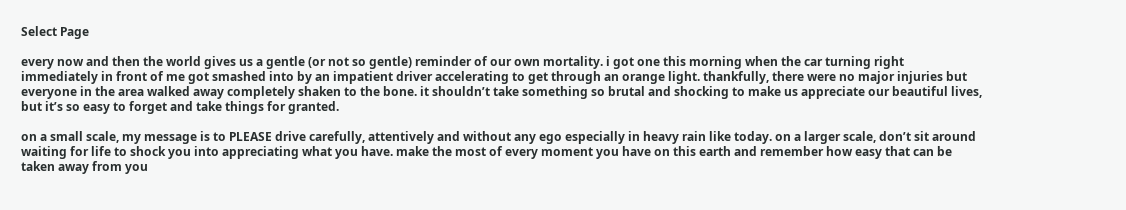Select Page

every now and then the world gives us a gentle (or not so gentle) reminder of our own mortality. i got one this morning when the car turning right immediately in front of me got smashed into by an impatient driver accelerating to get through an orange light. thankfully, there were no major injuries but everyone in the area walked away completely shaken to the bone. it shouldn’t take something so brutal and shocking to make us appreciate our beautiful lives, but it’s so easy to forget and take things for granted.

on a small scale, my message is to PLEASE drive carefully, attentively and without any ego especially in heavy rain like today. on a larger scale, don’t sit around waiting for life to shock you into appreciating what you have. make the most of every moment you have on this earth and remember how easy that can be taken away from you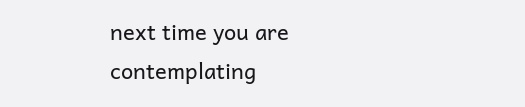next time you are contemplating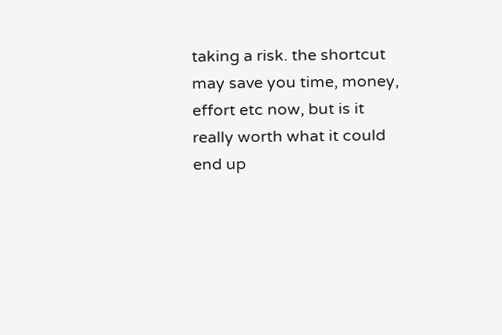taking a risk. the shortcut may save you time, money, effort etc now, but is it really worth what it could end up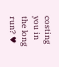costing you in the long run? ♥